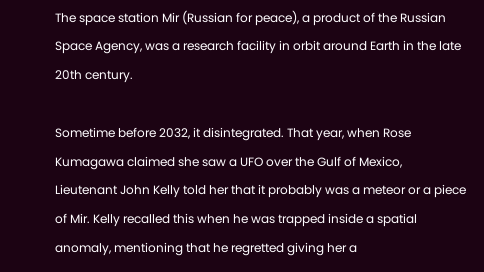The space station Mir (Russian for peace), a product of the Russian Space Agency, was a research facility in orbit around Earth in the late 20th century.

Sometime before 2032, it disintegrated. That year, when Rose Kumagawa claimed she saw a UFO over the Gulf of Mexico, Lieutenant John Kelly told her that it probably was a meteor or a piece of Mir. Kelly recalled this when he was trapped inside a spatial anomaly, mentioning that he regretted giving her a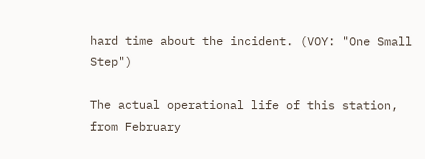hard time about the incident. (VOY: "One Small Step")

The actual operational life of this station, from February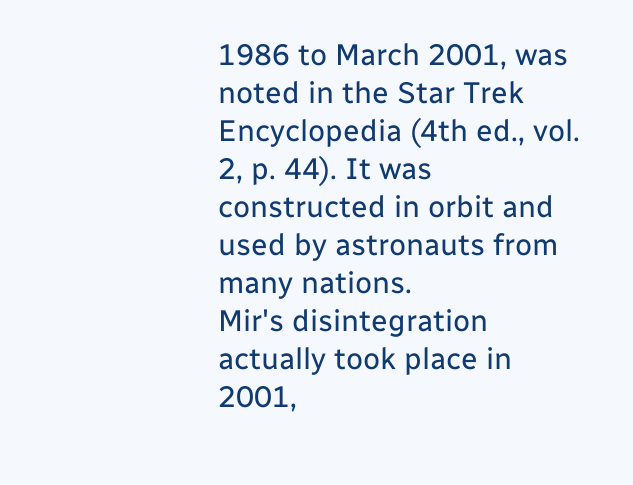1986 to March 2001, was noted in the Star Trek Encyclopedia (4th ed., vol. 2, p. 44). It was constructed in orbit and used by astronauts from many nations.
Mir's disintegration actually took place in 2001,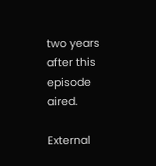two years after this episode aired.

External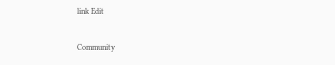link Edit

Community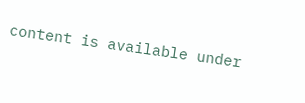content is available under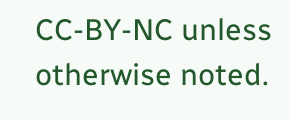CC-BY-NC unless otherwise noted.